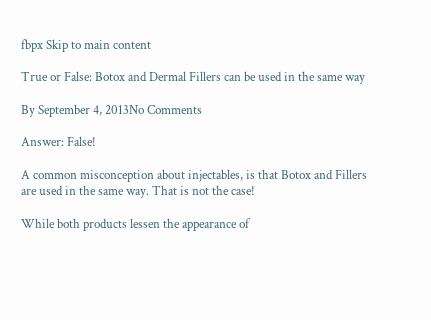fbpx Skip to main content

True or False: Botox and Dermal Fillers can be used in the same way

By September 4, 2013No Comments

Answer: False!

A common misconception about injectables, is that Botox and Fillers are used in the same way. That is not the case!

While both products lessen the appearance of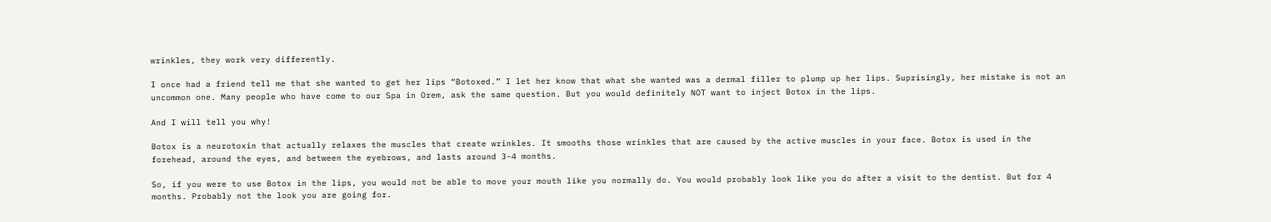wrinkles, they work very differently.

I once had a friend tell me that she wanted to get her lips “Botoxed.” I let her know that what she wanted was a dermal filler to plump up her lips. Suprisingly, her mistake is not an uncommon one. Many people who have come to our Spa in Orem, ask the same question. But you would definitely NOT want to inject Botox in the lips.

And I will tell you why!

Botox is a neurotoxin that actually relaxes the muscles that create wrinkles. It smooths those wrinkles that are caused by the active muscles in your face. Botox is used in the forehead, around the eyes, and between the eyebrows, and lasts around 3-4 months.

So, if you were to use Botox in the lips, you would not be able to move your mouth like you normally do. You would probably look like you do after a visit to the dentist. But for 4 months. Probably not the look you are going for.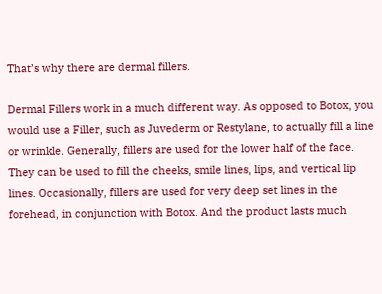That’s why there are dermal fillers.

Dermal Fillers work in a much different way. As opposed to Botox, you would use a Filler, such as Juvederm or Restylane, to actually fill a line or wrinkle. Generally, fillers are used for the lower half of the face. They can be used to fill the cheeks, smile lines, lips, and vertical lip lines. Occasionally, fillers are used for very deep set lines in the forehead, in conjunction with Botox. And the product lasts much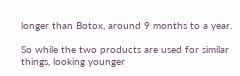longer than Botox, around 9 months to a year.

So while the two products are used for similar things, looking younger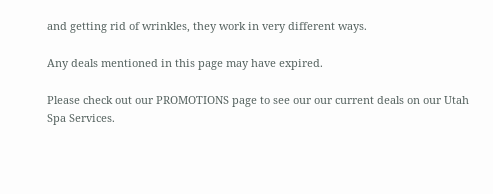and getting rid of wrinkles, they work in very different ways.

Any deals mentioned in this page may have expired.

Please check out our PROMOTIONS page to see our our current deals on our Utah Spa Services.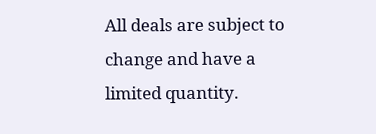All deals are subject to change and have a limited quantity.